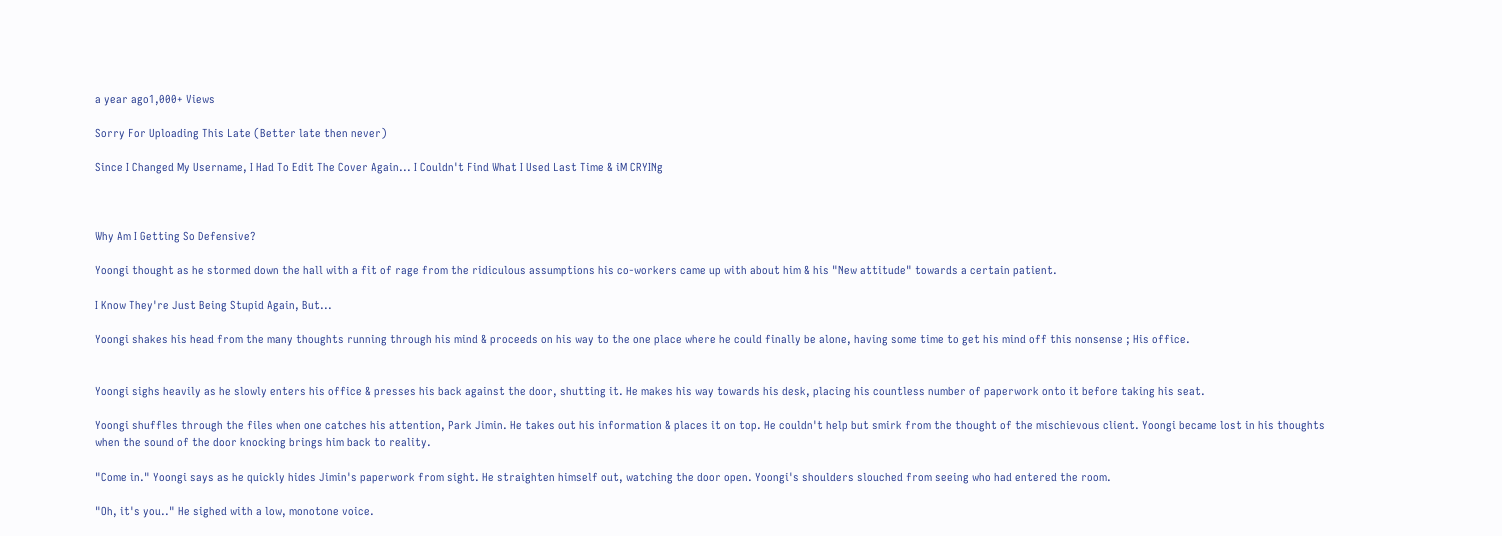a year ago1,000+ Views

Sorry For Uploading This Late (Better late then never)

Since I Changed My Username, I Had To Edit The Cover Again... I Couldn't Find What I Used Last Time & iM CRYINg



Why Am I Getting So Defensive?

Yoongi thought as he stormed down the hall with a fit of rage from the ridiculous assumptions his co-workers came up with about him & his "New attitude" towards a certain patient.

I Know They're Just Being Stupid Again, But...

Yoongi shakes his head from the many thoughts running through his mind & proceeds on his way to the one place where he could finally be alone, having some time to get his mind off this nonsense ; His office.


Yoongi sighs heavily as he slowly enters his office & presses his back against the door, shutting it. He makes his way towards his desk, placing his countless number of paperwork onto it before taking his seat.

Yoongi shuffles through the files when one catches his attention, Park Jimin. He takes out his information & places it on top. He couldn't help but smirk from the thought of the mischievous client. Yoongi became lost in his thoughts when the sound of the door knocking brings him back to reality.

"Come in." Yoongi says as he quickly hides Jimin's paperwork from sight. He straighten himself out, watching the door open. Yoongi's shoulders slouched from seeing who had entered the room.

"Oh, it's you.." He sighed with a low, monotone voice.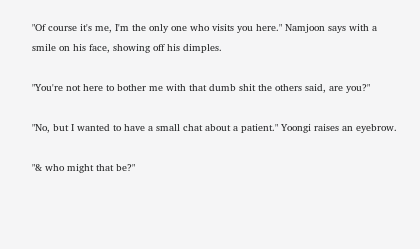"Of course it's me, I'm the only one who visits you here." Namjoon says with a smile on his face, showing off his dimples.

"You're not here to bother me with that dumb shit the others said, are you?"

"No, but I wanted to have a small chat about a patient." Yoongi raises an eyebrow.

"& who might that be?"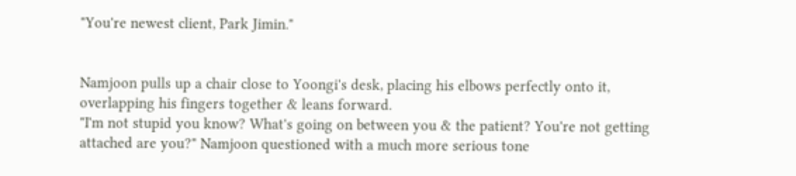"You're newest client, Park Jimin."


Namjoon pulls up a chair close to Yoongi's desk, placing his elbows perfectly onto it, overlapping his fingers together & leans forward.
"I'm not stupid you know? What's going on between you & the patient? You're not getting attached are you?" Namjoon questioned with a much more serious tone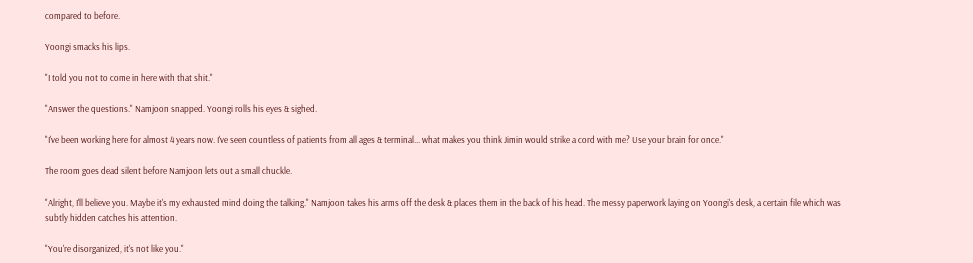compared to before.

Yoongi smacks his lips.

"I told you not to come in here with that shit."

"Answer the questions." Namjoon snapped. Yoongi rolls his eyes & sighed.

"I've been working here for almost 4 years now. I've seen countless of patients from all ages & terminal... what makes you think Jimin would strike a cord with me? Use your brain for once."

The room goes dead silent before Namjoon lets out a small chuckle.

"Alright, I'll believe you. Maybe it's my exhausted mind doing the talking." Namjoon takes his arms off the desk & places them in the back of his head. The messy paperwork laying on Yoongi's desk, a certain file which was subtly hidden catches his attention.

"You're disorganized, it's not like you."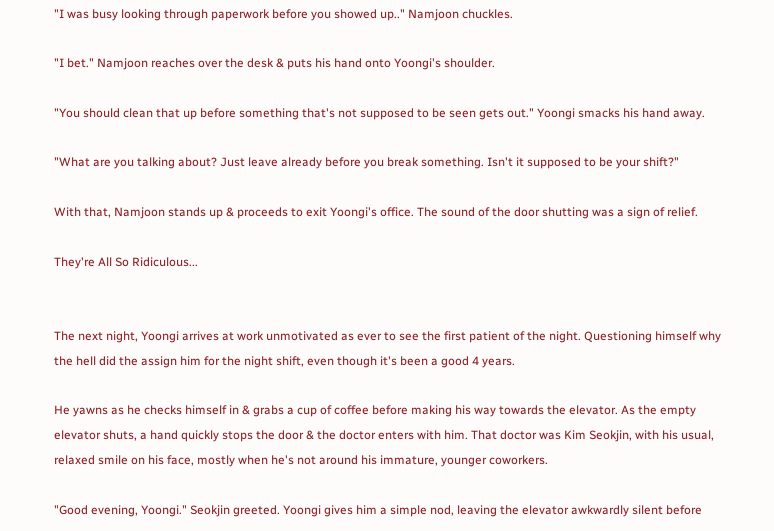"I was busy looking through paperwork before you showed up.." Namjoon chuckles.

"I bet." Namjoon reaches over the desk & puts his hand onto Yoongi's shoulder.

"You should clean that up before something that's not supposed to be seen gets out." Yoongi smacks his hand away.

"What are you talking about? Just leave already before you break something. Isn't it supposed to be your shift?"

With that, Namjoon stands up & proceeds to exit Yoongi's office. The sound of the door shutting was a sign of relief.

They're All So Ridiculous...


The next night, Yoongi arrives at work unmotivated as ever to see the first patient of the night. Questioning himself why the hell did the assign him for the night shift, even though it's been a good 4 years.

He yawns as he checks himself in & grabs a cup of coffee before making his way towards the elevator. As the empty elevator shuts, a hand quickly stops the door & the doctor enters with him. That doctor was Kim Seokjin, with his usual, relaxed smile on his face, mostly when he's not around his immature, younger coworkers.

"Good evening, Yoongi." Seokjin greeted. Yoongi gives him a simple nod, leaving the elevator awkwardly silent before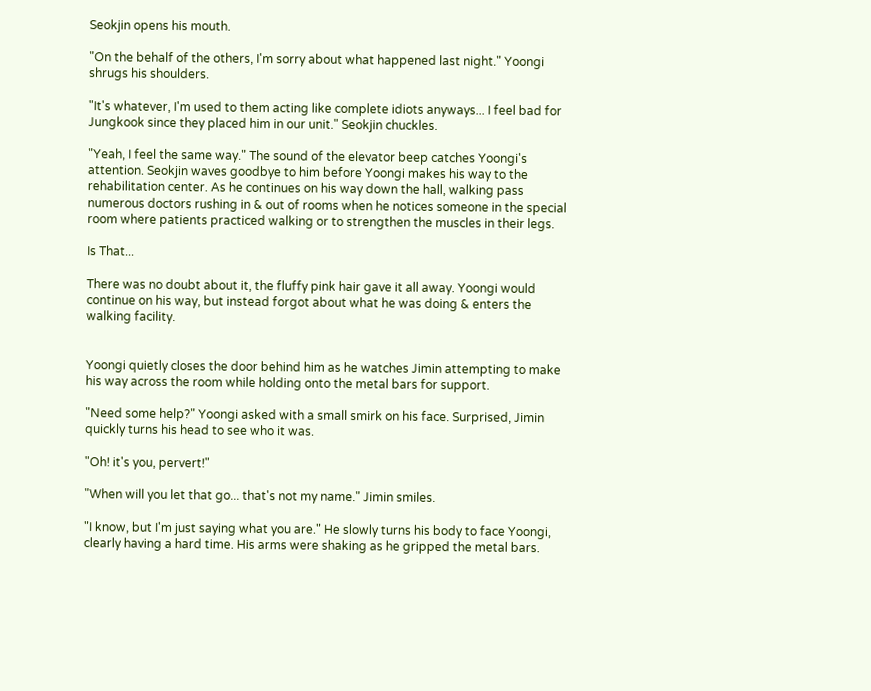Seokjin opens his mouth.

"On the behalf of the others, I'm sorry about what happened last night." Yoongi shrugs his shoulders.

"It's whatever, I'm used to them acting like complete idiots anyways... I feel bad for Jungkook since they placed him in our unit." Seokjin chuckles.

"Yeah, I feel the same way." The sound of the elevator beep catches Yoongi's attention. Seokjin waves goodbye to him before Yoongi makes his way to the rehabilitation center. As he continues on his way down the hall, walking pass numerous doctors rushing in & out of rooms when he notices someone in the special room where patients practiced walking or to strengthen the muscles in their legs.

Is That...

There was no doubt about it, the fluffy pink hair gave it all away. Yoongi would continue on his way, but instead forgot about what he was doing & enters the walking facility.


Yoongi quietly closes the door behind him as he watches Jimin attempting to make his way across the room while holding onto the metal bars for support.

"Need some help?" Yoongi asked with a small smirk on his face. Surprised, Jimin quickly turns his head to see who it was.

"Oh! it's you, pervert!"

"When will you let that go... that's not my name." Jimin smiles.

"I know, but I'm just saying what you are." He slowly turns his body to face Yoongi, clearly having a hard time. His arms were shaking as he gripped the metal bars.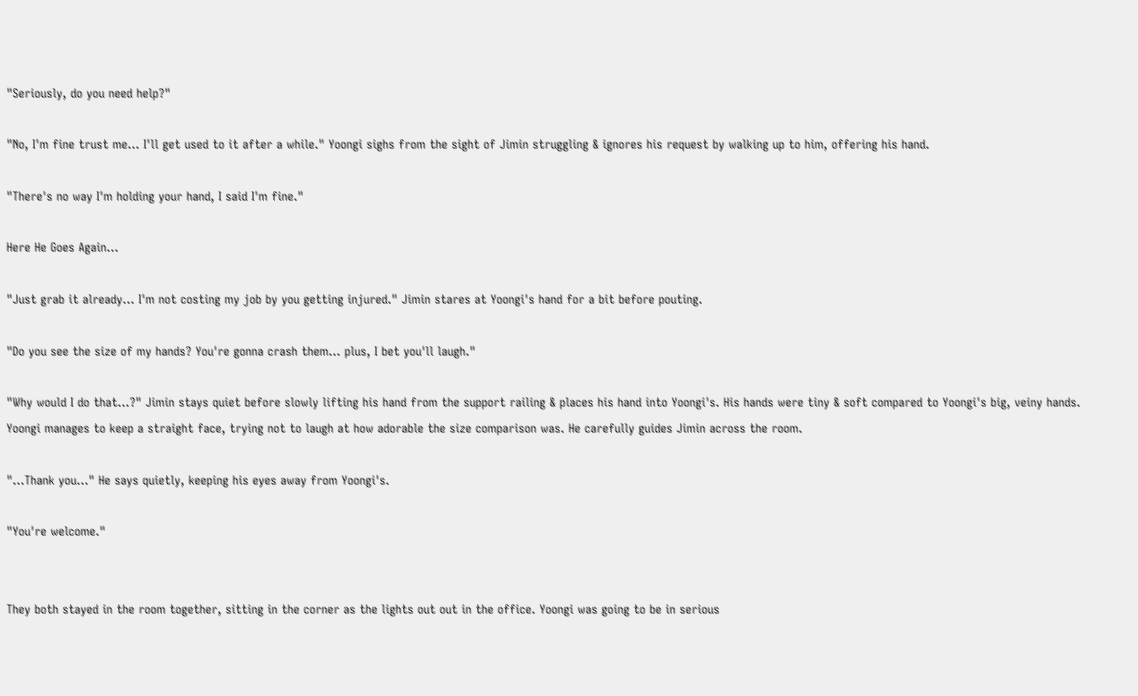"Seriously, do you need help?"

"No, I'm fine trust me... I'll get used to it after a while." Yoongi sighs from the sight of Jimin struggling & ignores his request by walking up to him, offering his hand.

"There's no way I'm holding your hand, I said I'm fine."

Here He Goes Again...

"Just grab it already... I'm not costing my job by you getting injured." Jimin stares at Yoongi's hand for a bit before pouting.

"Do you see the size of my hands? You're gonna crash them... plus, I bet you'll laugh."

"Why would I do that...?" Jimin stays quiet before slowly lifting his hand from the support railing & places his hand into Yoongi's. His hands were tiny & soft compared to Yoongi's big, veiny hands. Yoongi manages to keep a straight face, trying not to laugh at how adorable the size comparison was. He carefully guides Jimin across the room.

"...Thank you..." He says quietly, keeping his eyes away from Yoongi's.

"You're welcome."


They both stayed in the room together, sitting in the corner as the lights out out in the office. Yoongi was going to be in serious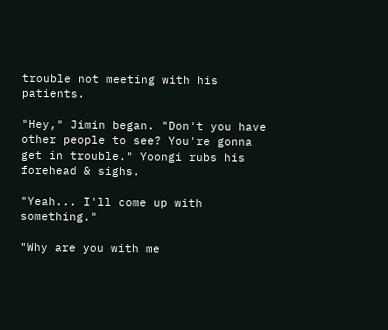trouble not meeting with his patients.

"Hey," Jimin began. "Don't you have other people to see? You're gonna get in trouble." Yoongi rubs his forehead & sighs.

"Yeah... I'll come up with something."

"Why are you with me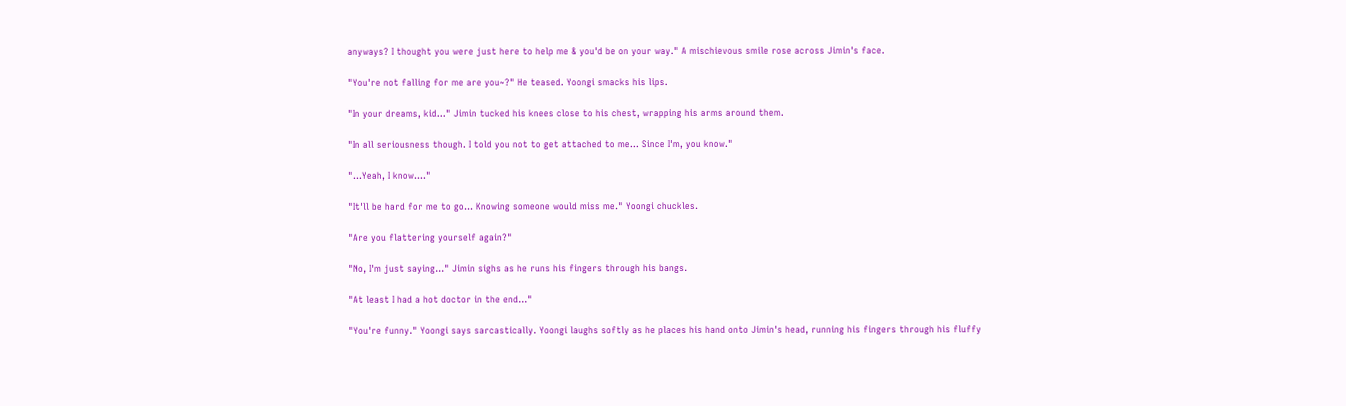anyways? I thought you were just here to help me & you'd be on your way." A mischievous smile rose across Jimin's face.

"You're not falling for me are you~?" He teased. Yoongi smacks his lips.

"In your dreams, kid..." Jimin tucked his knees close to his chest, wrapping his arms around them.

"In all seriousness though. I told you not to get attached to me... Since I'm, you know."

"...Yeah, I know...."

"It'll be hard for me to go... Knowing someone would miss me." Yoongi chuckles.

"Are you flattering yourself again?"

"No, I'm just saying..." Jimin sighs as he runs his fingers through his bangs.

"At least I had a hot doctor in the end..."

"You're funny." Yoongi says sarcastically. Yoongi laughs softly as he places his hand onto Jimin's head, running his fingers through his fluffy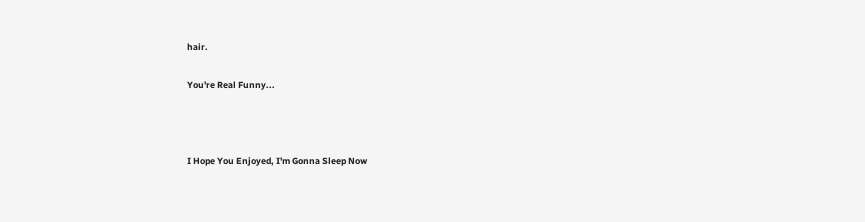hair.

You're Real Funny...



I Hope You Enjoyed, I'm Gonna Sleep Now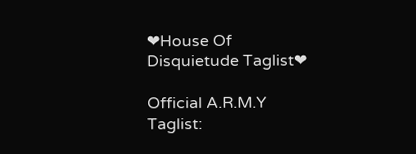❤House Of Disquietude Taglist❤

Official A.R.M.Y Taglist: